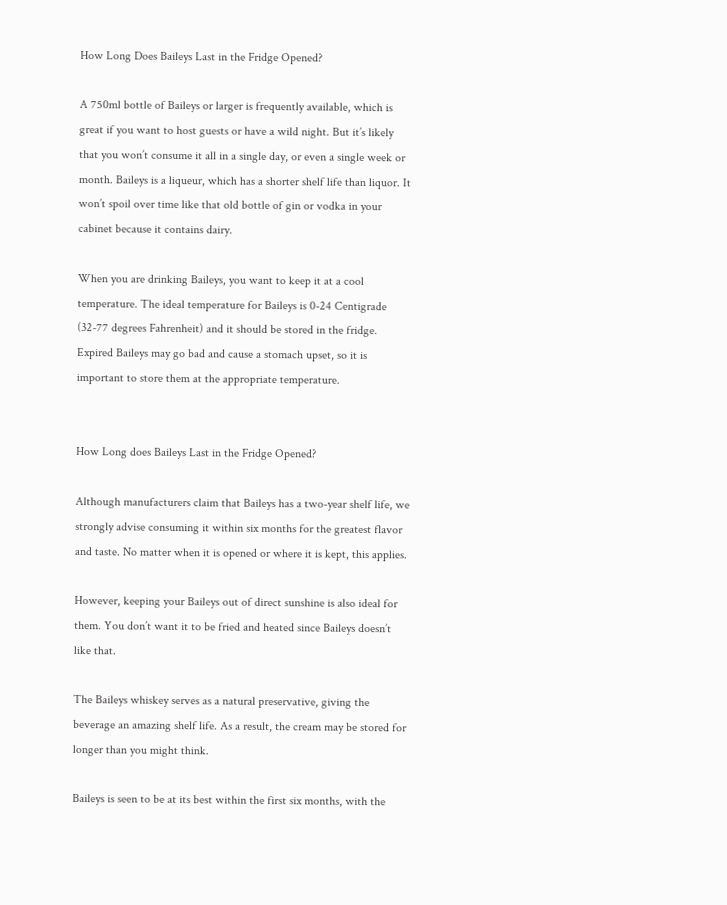How Long Does Baileys Last in the Fridge Opened?

A 750ml bottle of Baileys or larger is frequently available, which is great if you want to host guests or have a wild night. But it’s likely that you won’t consume it all in a single day, or even a single week or month. Baileys is a liqueur, which has a shorter shelf life than liquor. It won’t spoil over time like that old bottle of gin or vodka in your cabinet because it contains dairy.

When you are drinking Baileys, you want to keep it at a cool temperature. The ideal temperature for Baileys is 0-24 Centigrade (32-77 degrees Fahrenheit) and it should be stored in the fridge. Expired Baileys may go bad and cause a stomach upset, so it is important to store them at the appropriate temperature.


How Long does Baileys Last in the Fridge Opened?

Although manufacturers claim that Baileys has a two-year shelf life, we strongly advise consuming it within six months for the greatest flavor and taste. No matter when it is opened or where it is kept, this applies.

However, keeping your Baileys out of direct sunshine is also ideal for them. You don’t want it to be fried and heated since Baileys doesn’t like that.

The Baileys whiskey serves as a natural preservative, giving the beverage an amazing shelf life. As a result, the cream may be stored for longer than you might think.

Baileys is seen to be at its best within the first six months, with the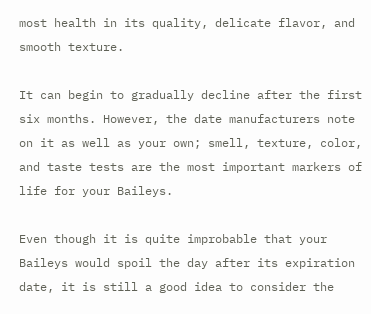most health in its quality, delicate flavor, and smooth texture.

It can begin to gradually decline after the first six months. However, the date manufacturers note on it as well as your own; smell, texture, color, and taste tests are the most important markers of life for your Baileys.

Even though it is quite improbable that your Baileys would spoil the day after its expiration date, it is still a good idea to consider the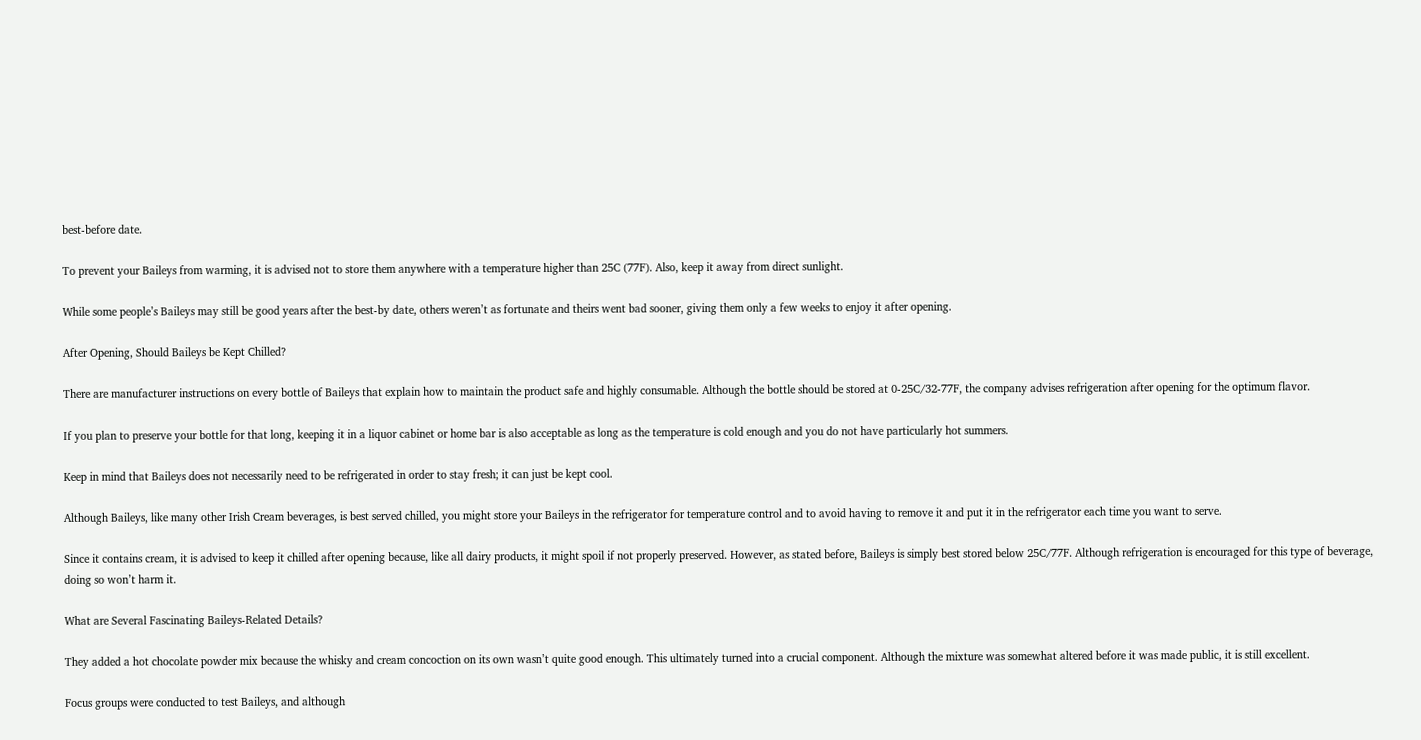best-before date.

To prevent your Baileys from warming, it is advised not to store them anywhere with a temperature higher than 25C (77F). Also, keep it away from direct sunlight.

While some people’s Baileys may still be good years after the best-by date, others weren’t as fortunate and theirs went bad sooner, giving them only a few weeks to enjoy it after opening.

After Opening, Should Baileys be Kept Chilled?

There are manufacturer instructions on every bottle of Baileys that explain how to maintain the product safe and highly consumable. Although the bottle should be stored at 0-25C/32-77F, the company advises refrigeration after opening for the optimum flavor.

If you plan to preserve your bottle for that long, keeping it in a liquor cabinet or home bar is also acceptable as long as the temperature is cold enough and you do not have particularly hot summers.

Keep in mind that Baileys does not necessarily need to be refrigerated in order to stay fresh; it can just be kept cool.

Although Baileys, like many other Irish Cream beverages, is best served chilled, you might store your Baileys in the refrigerator for temperature control and to avoid having to remove it and put it in the refrigerator each time you want to serve.

Since it contains cream, it is advised to keep it chilled after opening because, like all dairy products, it might spoil if not properly preserved. However, as stated before, Baileys is simply best stored below 25C/77F. Although refrigeration is encouraged for this type of beverage, doing so won’t harm it.

What are Several Fascinating Baileys-Related Details?

They added a hot chocolate powder mix because the whisky and cream concoction on its own wasn’t quite good enough. This ultimately turned into a crucial component. Although the mixture was somewhat altered before it was made public, it is still excellent.

Focus groups were conducted to test Baileys, and although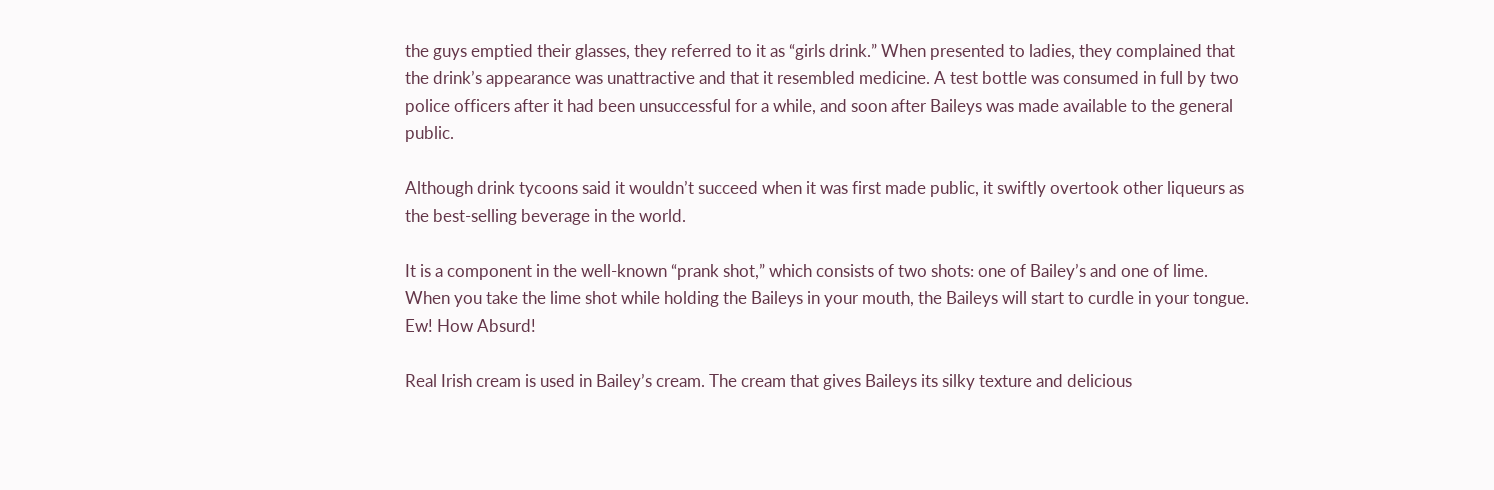the guys emptied their glasses, they referred to it as “girls drink.” When presented to ladies, they complained that the drink’s appearance was unattractive and that it resembled medicine. A test bottle was consumed in full by two police officers after it had been unsuccessful for a while, and soon after Baileys was made available to the general public.

Although drink tycoons said it wouldn’t succeed when it was first made public, it swiftly overtook other liqueurs as the best-selling beverage in the world.

It is a component in the well-known “prank shot,” which consists of two shots: one of Bailey’s and one of lime. When you take the lime shot while holding the Baileys in your mouth, the Baileys will start to curdle in your tongue. Ew! How Absurd!

Real Irish cream is used in Bailey’s cream. The cream that gives Baileys its silky texture and delicious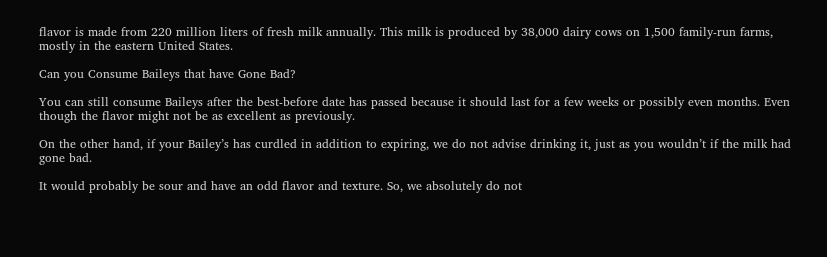flavor is made from 220 million liters of fresh milk annually. This milk is produced by 38,000 dairy cows on 1,500 family-run farms, mostly in the eastern United States.

Can you Consume Baileys that have Gone Bad?

You can still consume Baileys after the best-before date has passed because it should last for a few weeks or possibly even months. Even though the flavor might not be as excellent as previously.

On the other hand, if your Bailey’s has curdled in addition to expiring, we do not advise drinking it, just as you wouldn’t if the milk had gone bad.

It would probably be sour and have an odd flavor and texture. So, we absolutely do not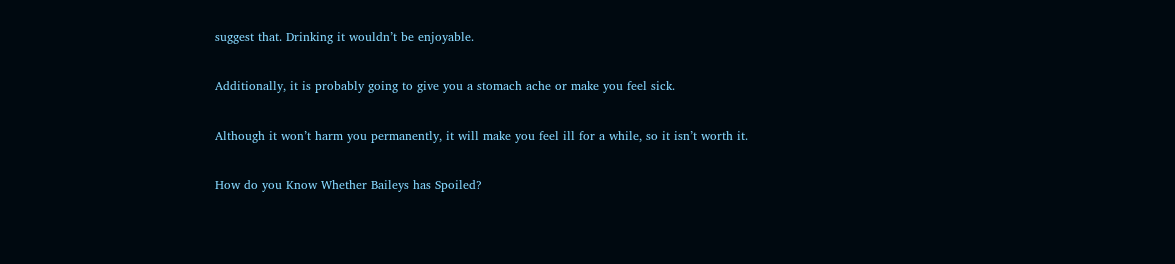suggest that. Drinking it wouldn’t be enjoyable.

Additionally, it is probably going to give you a stomach ache or make you feel sick.

Although it won’t harm you permanently, it will make you feel ill for a while, so it isn’t worth it.

How do you Know Whether Baileys has Spoiled?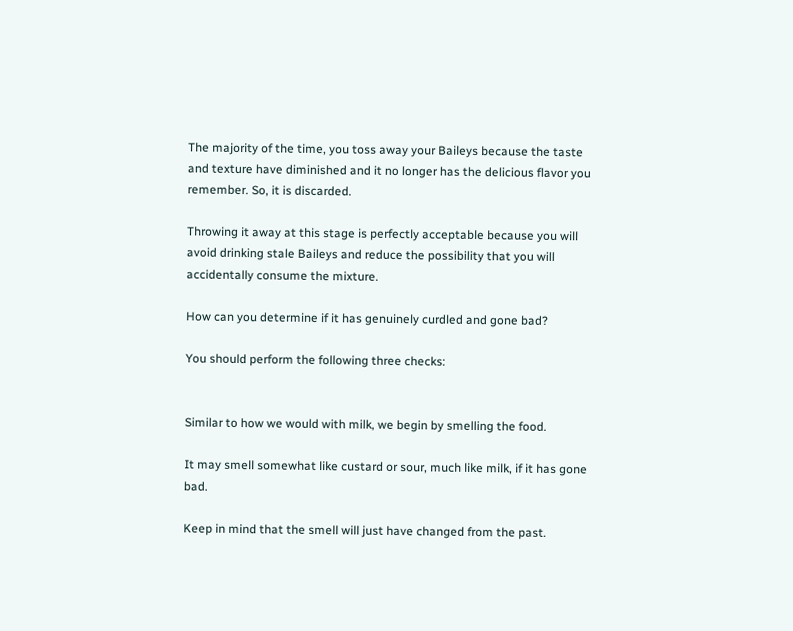The majority of the time, you toss away your Baileys because the taste and texture have diminished and it no longer has the delicious flavor you remember. So, it is discarded.

Throwing it away at this stage is perfectly acceptable because you will avoid drinking stale Baileys and reduce the possibility that you will accidentally consume the mixture.

How can you determine if it has genuinely curdled and gone bad?

You should perform the following three checks:


Similar to how we would with milk, we begin by smelling the food.

It may smell somewhat like custard or sour, much like milk, if it has gone bad.

Keep in mind that the smell will just have changed from the past.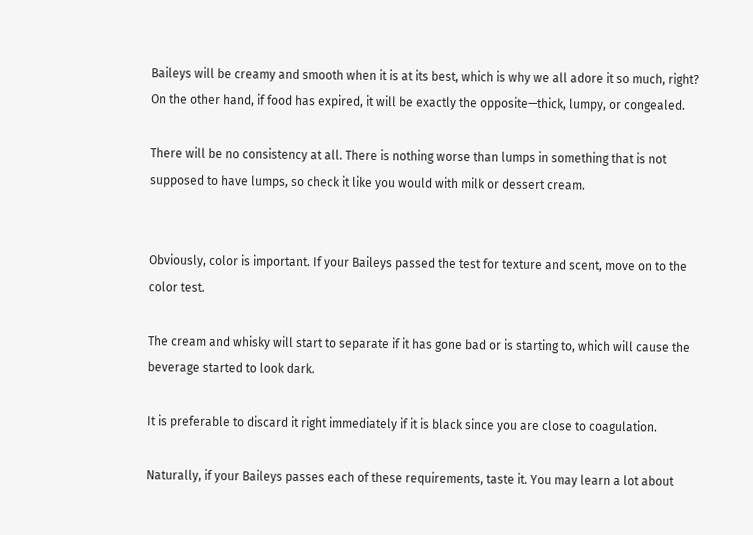Baileys will be creamy and smooth when it is at its best, which is why we all adore it so much, right? On the other hand, if food has expired, it will be exactly the opposite—thick, lumpy, or congealed.

There will be no consistency at all. There is nothing worse than lumps in something that is not supposed to have lumps, so check it like you would with milk or dessert cream.


Obviously, color is important. If your Baileys passed the test for texture and scent, move on to the color test.

The cream and whisky will start to separate if it has gone bad or is starting to, which will cause the beverage started to look dark.

It is preferable to discard it right immediately if it is black since you are close to coagulation.

Naturally, if your Baileys passes each of these requirements, taste it. You may learn a lot about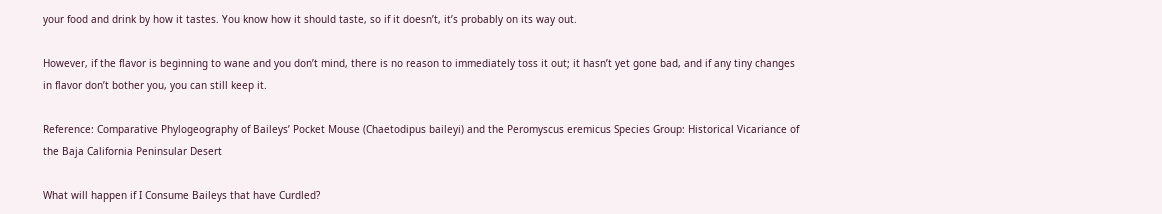your food and drink by how it tastes. You know how it should taste, so if it doesn’t, it’s probably on its way out.

However, if the flavor is beginning to wane and you don’t mind, there is no reason to immediately toss it out; it hasn’t yet gone bad, and if any tiny changes in flavor don’t bother you, you can still keep it.

Reference: Comparative Phylogeography of Baileys’ Pocket Mouse (Chaetodipus baileyi) and the Peromyscus eremicus Species Group: Historical Vicariance of the Baja California Peninsular Desert

What will happen if I Consume Baileys that have Curdled?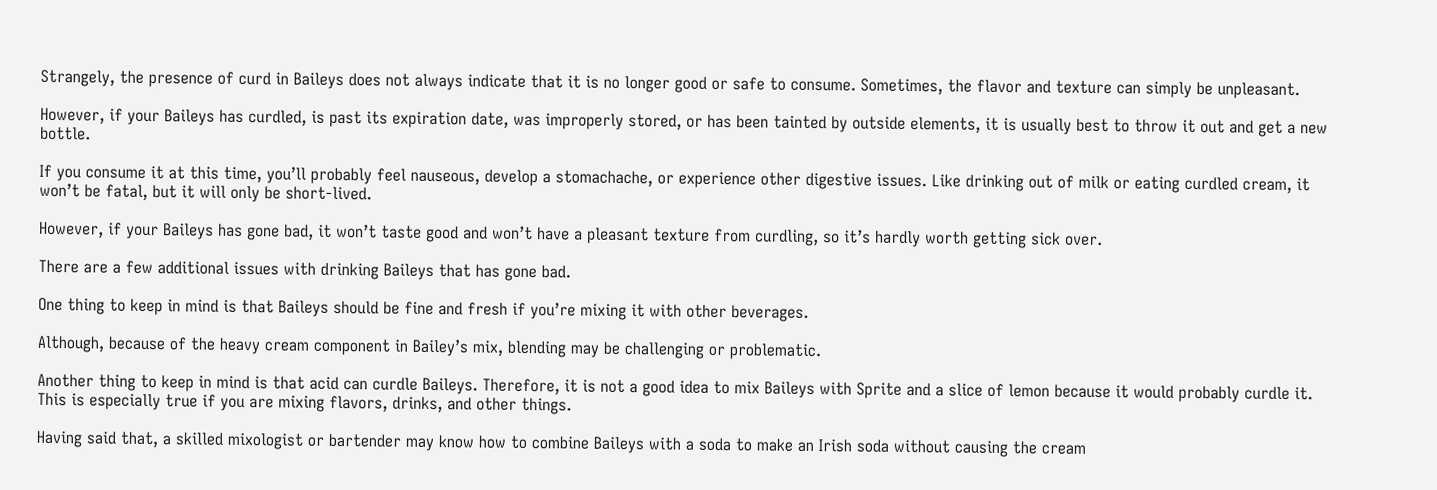Strangely, the presence of curd in Baileys does not always indicate that it is no longer good or safe to consume. Sometimes, the flavor and texture can simply be unpleasant.

However, if your Baileys has curdled, is past its expiration date, was improperly stored, or has been tainted by outside elements, it is usually best to throw it out and get a new bottle.

If you consume it at this time, you’ll probably feel nauseous, develop a stomachache, or experience other digestive issues. Like drinking out of milk or eating curdled cream, it won’t be fatal, but it will only be short-lived.

However, if your Baileys has gone bad, it won’t taste good and won’t have a pleasant texture from curdling, so it’s hardly worth getting sick over.

There are a few additional issues with drinking Baileys that has gone bad.

One thing to keep in mind is that Baileys should be fine and fresh if you’re mixing it with other beverages.

Although, because of the heavy cream component in Bailey’s mix, blending may be challenging or problematic.

Another thing to keep in mind is that acid can curdle Baileys. Therefore, it is not a good idea to mix Baileys with Sprite and a slice of lemon because it would probably curdle it. This is especially true if you are mixing flavors, drinks, and other things.

Having said that, a skilled mixologist or bartender may know how to combine Baileys with a soda to make an Irish soda without causing the cream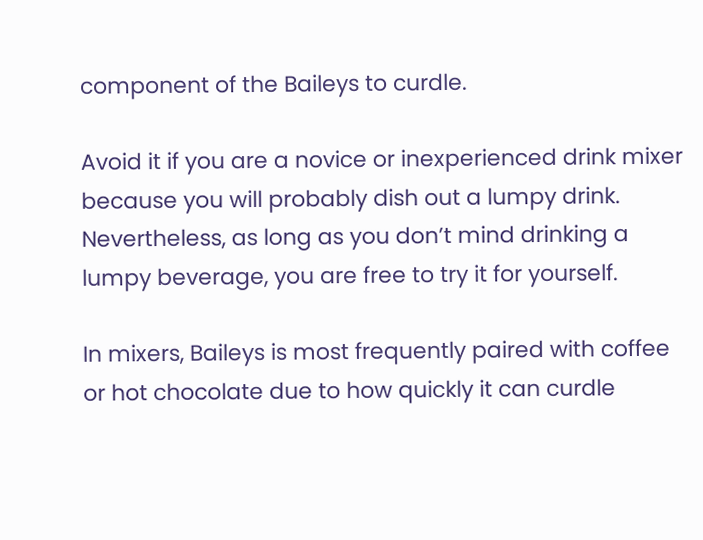component of the Baileys to curdle.

Avoid it if you are a novice or inexperienced drink mixer because you will probably dish out a lumpy drink. Nevertheless, as long as you don’t mind drinking a lumpy beverage, you are free to try it for yourself.

In mixers, Baileys is most frequently paired with coffee or hot chocolate due to how quickly it can curdle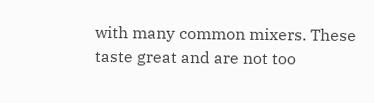with many common mixers. These taste great and are not too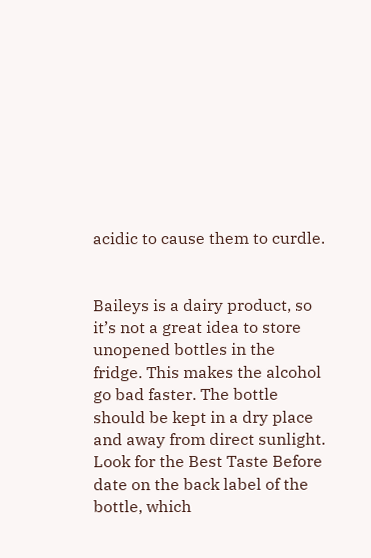acidic to cause them to curdle.


Baileys is a dairy product, so it’s not a great idea to store unopened bottles in the fridge. This makes the alcohol go bad faster. The bottle should be kept in a dry place and away from direct sunlight. Look for the Best Taste Before date on the back label of the bottle, which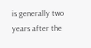is generally two years after the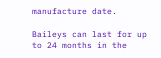manufacture date.

Baileys can last for up to 24 months in the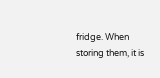fridge. When storing them, it is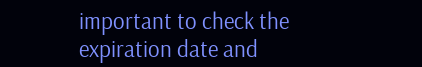important to check the expiration date and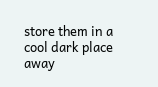store them in a cool dark place away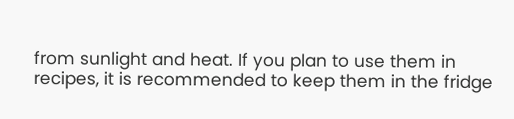from sunlight and heat. If you plan to use them in recipes, it is recommended to keep them in the fridge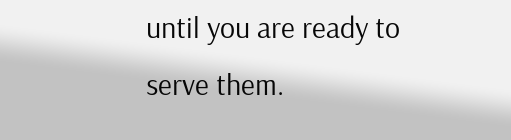until you are ready to serve them.